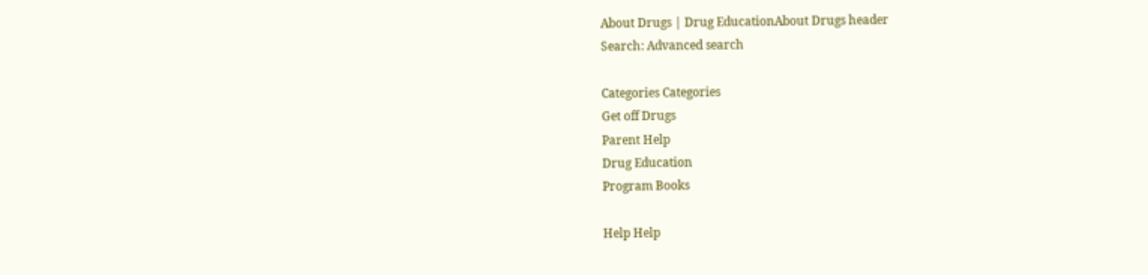About Drugs | Drug EducationAbout Drugs header
Search: Advanced search

Categories Categories
Get off Drugs
Parent Help
Drug Education
Program Books

Help Help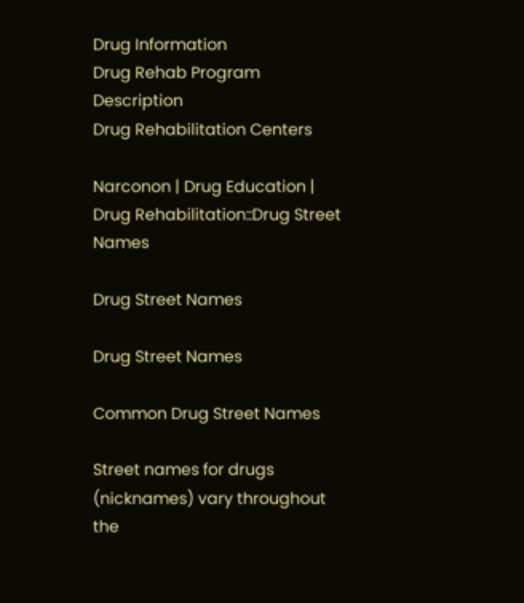Drug Information
Drug Rehab Program Description
Drug Rehabilitation Centers

Narconon | Drug Education | Drug Rehabilitation::Drug Street Names

Drug Street Names

Drug Street Names

Common Drug Street Names

Street names for drugs (nicknames) vary throughout the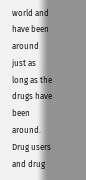world and have been around just as long as the drugs have been around. Drug users and drug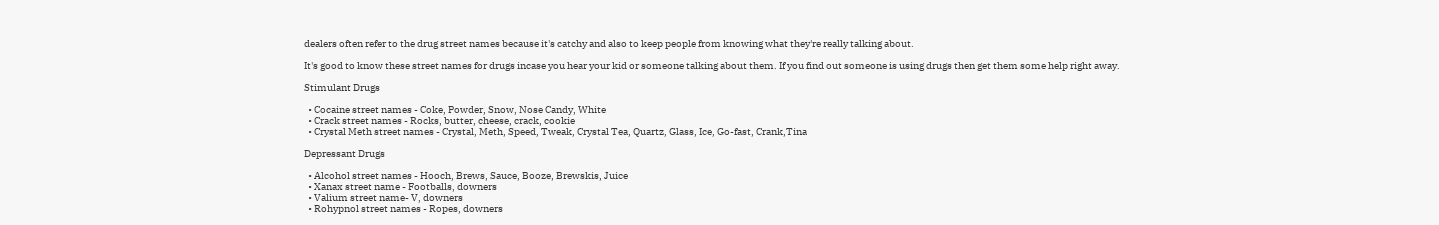dealers often refer to the drug street names because it's catchy and also to keep people from knowing what they're really talking about.

It's good to know these street names for drugs incase you hear your kid or someone talking about them. If you find out someone is using drugs then get them some help right away.

Stimulant Drugs

  • Cocaine street names - Coke, Powder, Snow, Nose Candy, White
  • Crack street names - Rocks, butter, cheese, crack, cookie
  • Crystal Meth street names - Crystal, Meth, Speed, Tweak, Crystal Tea, Quartz, Glass, Ice, Go-fast, Crank,Tina

Depressant Drugs

  • Alcohol street names - Hooch, Brews, Sauce, Booze, Brewskis, Juice
  • Xanax street name - Footballs, downers
  • Valium street name- V, downers
  • Rohypnol street names - Ropes, downers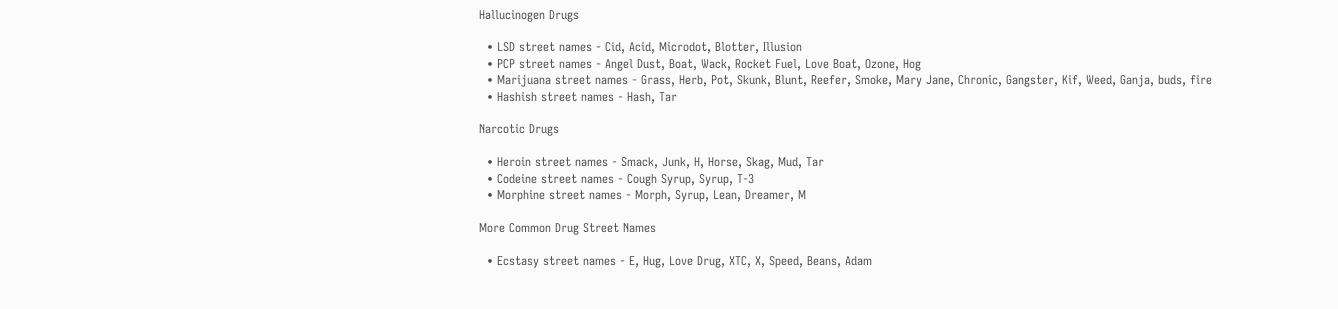Hallucinogen Drugs

  • LSD street names - Cid, Acid, Microdot, Blotter, Illusion
  • PCP street names - Angel Dust, Boat, Wack, Rocket Fuel, Love Boat, Ozone, Hog
  • Marijuana street names - Grass, Herb, Pot, Skunk, Blunt, Reefer, Smoke, Mary Jane, Chronic, Gangster, Kif, Weed, Ganja, buds, fire
  • Hashish street names - Hash, Tar

Narcotic Drugs

  • Heroin street names - Smack, Junk, H, Horse, Skag, Mud, Tar
  • Codeine street names - Cough Syrup, Syrup, T-3
  • Morphine street names - Morph, Syrup, Lean, Dreamer, M

More Common Drug Street Names

  • Ecstasy street names - E, Hug, Love Drug, XTC, X, Speed, Beans, Adam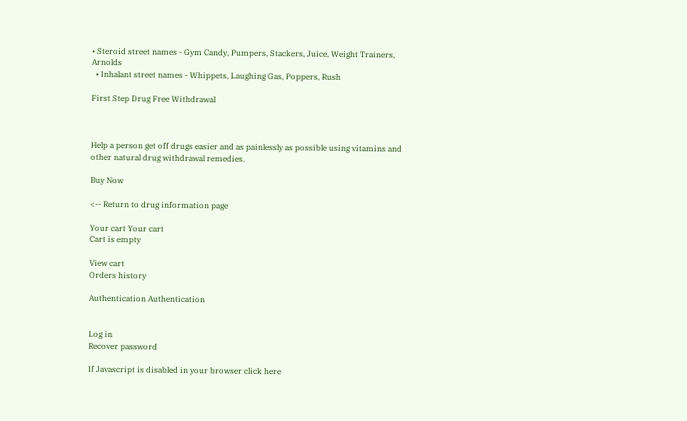• Steroid street names - Gym Candy, Pumpers, Stackers, Juice, Weight Trainers, Arnolds
  • Inhalant street names - Whippets, Laughing Gas, Poppers, Rush

First Step Drug Free Withdrawal



Help a person get off drugs easier and as painlessly as possible using vitamins and other natural drug withdrawal remedies.

Buy Now

<-- Return to drug information page

Your cart Your cart
Cart is empty

View cart
Orders history

Authentication Authentication


Log in
Recover password

If Javascript is disabled in your browser click here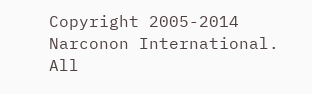Copyright 2005-2014 Narconon International. All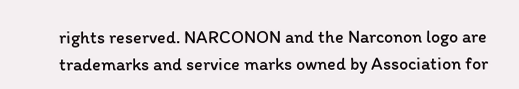rights reserved. NARCONON and the Narconon logo are trademarks and service marks owned by Association for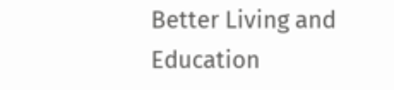Better Living and Education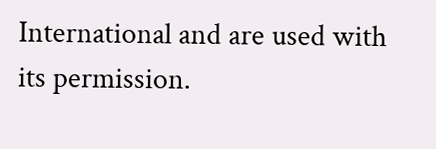International and are used with its permission.